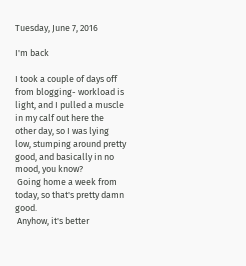Tuesday, June 7, 2016

I'm back

I took a couple of days off from blogging- workload is light, and I pulled a muscle in my calf out here the other day, so I was lying low, stumping around pretty good, and basically in no mood, you know?
 Going home a week from today, so that's pretty damn good.
 Anyhow, it's better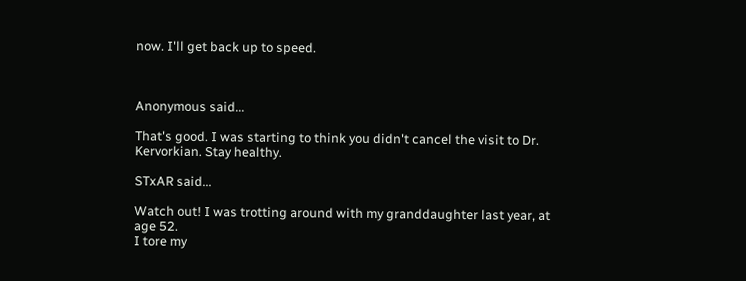now. I'll get back up to speed.



Anonymous said...

That's good. I was starting to think you didn't cancel the visit to Dr. Kervorkian. Stay healthy.

STxAR said...

Watch out! I was trotting around with my granddaughter last year, at age 52.
I tore my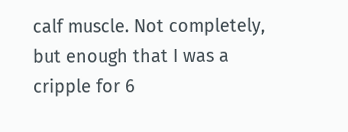calf muscle. Not completely, but enough that I was a cripple for 6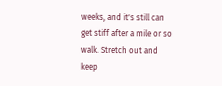weeks, and it's still can get stiff after a mile or so walk. Stretch out and keep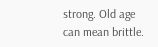strong. Old age can mean brittle.